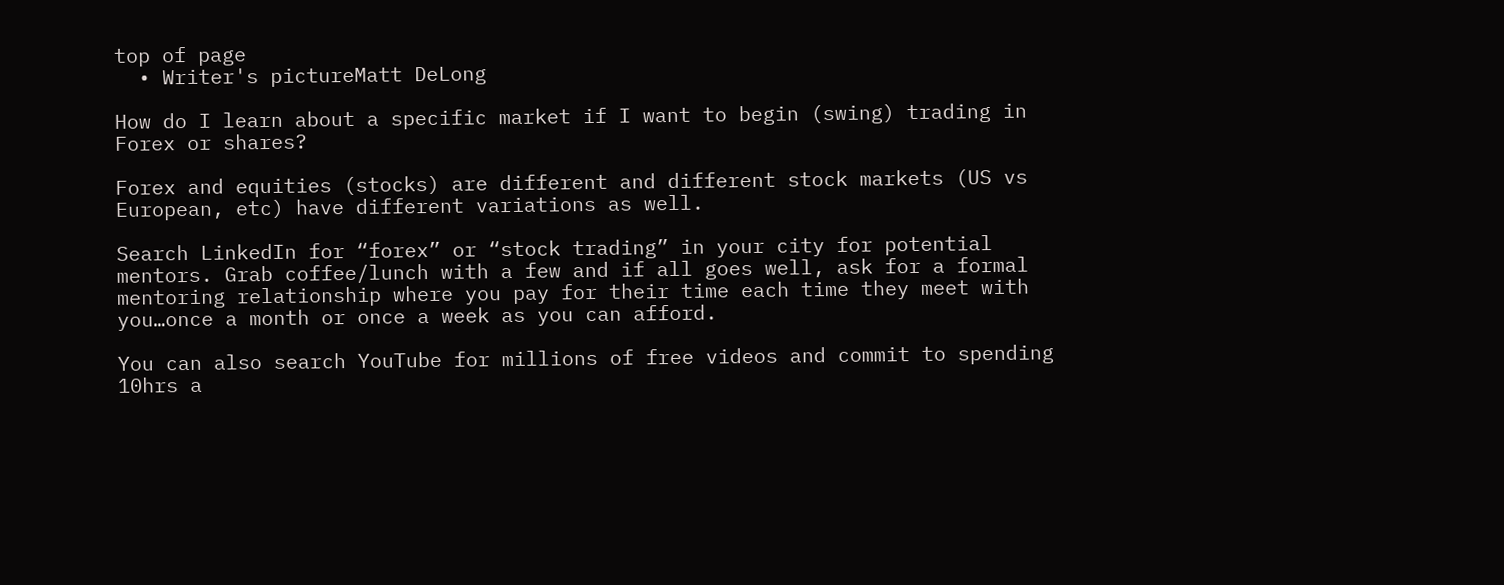top of page
  • Writer's pictureMatt DeLong

How do I learn about a specific market if I want to begin (swing) trading in Forex or shares?

Forex and equities (stocks) are different and different stock markets (US vs European, etc) have different variations as well.

Search LinkedIn for “forex” or “stock trading” in your city for potential mentors. Grab coffee/lunch with a few and if all goes well, ask for a formal mentoring relationship where you pay for their time each time they meet with you…once a month or once a week as you can afford.

You can also search YouTube for millions of free videos and commit to spending 10hrs a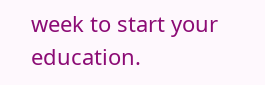week to start your education.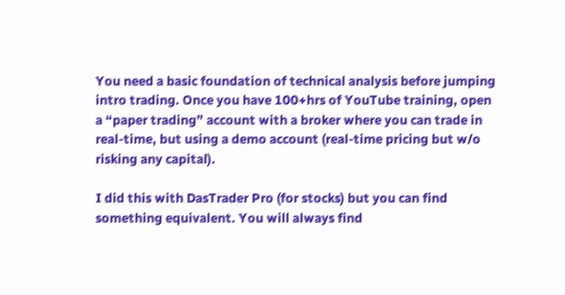You need a basic foundation of technical analysis before jumping intro trading. Once you have 100+hrs of YouTube training, open a “paper trading” account with a broker where you can trade in real-time, but using a demo account (real-time pricing but w/o risking any capital).

I did this with DasTrader Pro (for stocks) but you can find something equivalent. You will always find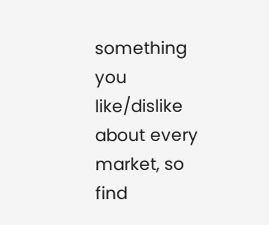something you like/dislike about every market, so find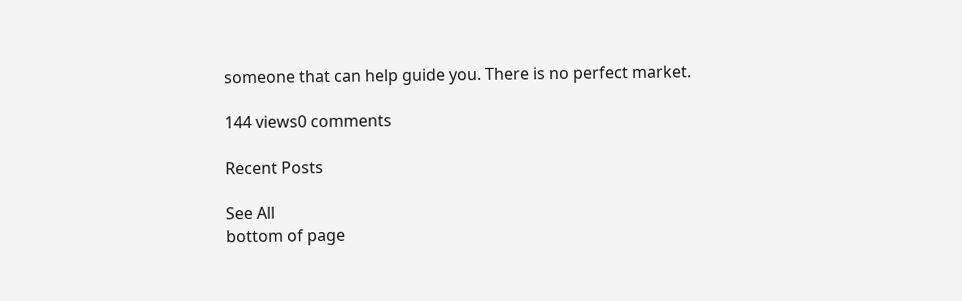someone that can help guide you. There is no perfect market.

144 views0 comments

Recent Posts

See All
bottom of page